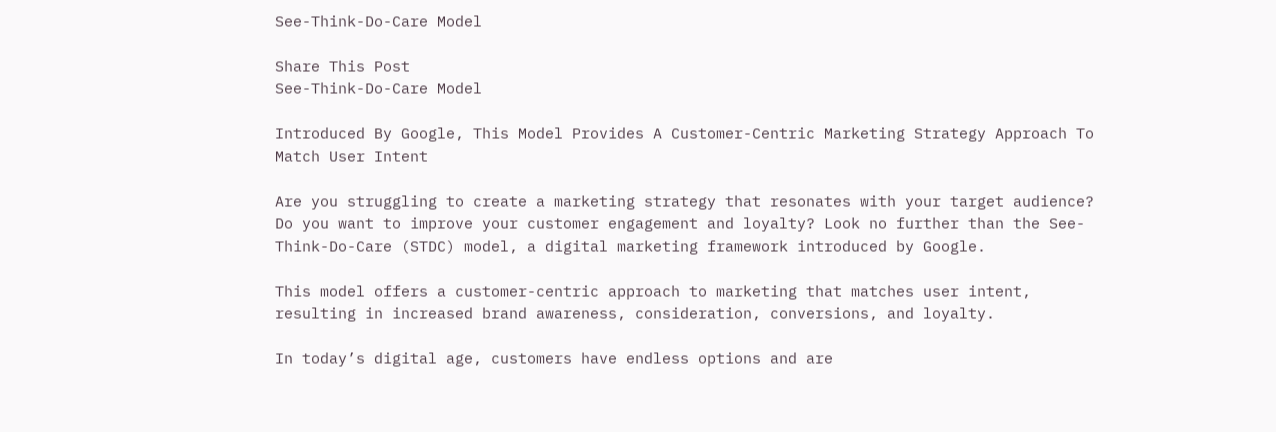See-Think-Do-Care Model

Share This Post
See-Think-Do-Care Model

Introduced By Google, This Model Provides A Customer-Centric Marketing Strategy Approach To Match User Intent

Are you struggling to create a marketing strategy that resonates with your target audience? Do you want to improve your customer engagement and loyalty? Look no further than the See-Think-Do-Care (STDC) model, a digital marketing framework introduced by Google.

This model offers a customer-centric approach to marketing that matches user intent, resulting in increased brand awareness, consideration, conversions, and loyalty.

In today’s digital age, customers have endless options and are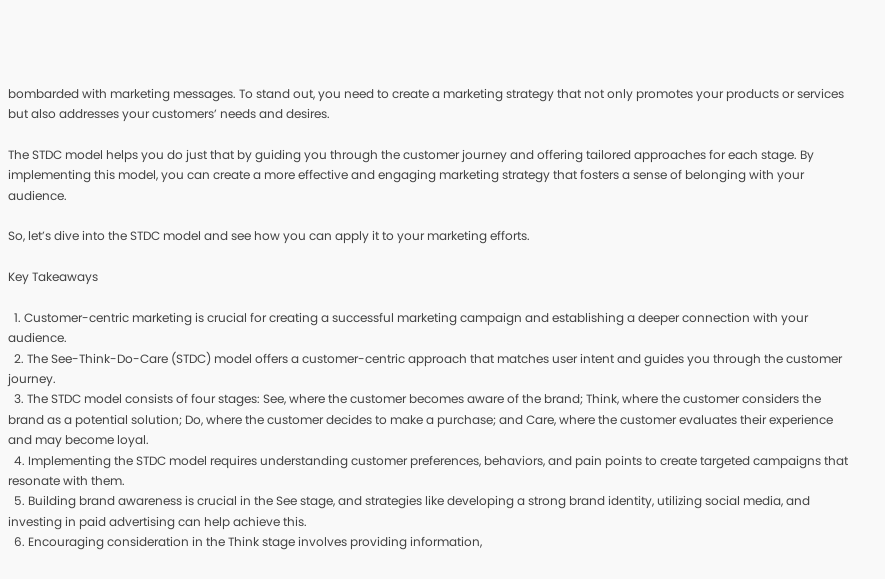bombarded with marketing messages. To stand out, you need to create a marketing strategy that not only promotes your products or services but also addresses your customers’ needs and desires.

The STDC model helps you do just that by guiding you through the customer journey and offering tailored approaches for each stage. By implementing this model, you can create a more effective and engaging marketing strategy that fosters a sense of belonging with your audience.

So, let’s dive into the STDC model and see how you can apply it to your marketing efforts.

Key Takeaways

  1. Customer-centric marketing is crucial for creating a successful marketing campaign and establishing a deeper connection with your audience.
  2. The See-Think-Do-Care (STDC) model offers a customer-centric approach that matches user intent and guides you through the customer journey.
  3. The STDC model consists of four stages: See, where the customer becomes aware of the brand; Think, where the customer considers the brand as a potential solution; Do, where the customer decides to make a purchase; and Care, where the customer evaluates their experience and may become loyal.
  4. Implementing the STDC model requires understanding customer preferences, behaviors, and pain points to create targeted campaigns that resonate with them.
  5. Building brand awareness is crucial in the See stage, and strategies like developing a strong brand identity, utilizing social media, and investing in paid advertising can help achieve this.
  6. Encouraging consideration in the Think stage involves providing information,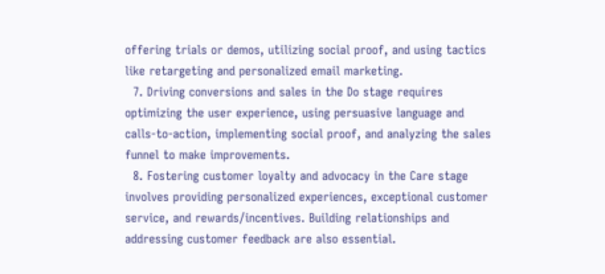offering trials or demos, utilizing social proof, and using tactics like retargeting and personalized email marketing.
  7. Driving conversions and sales in the Do stage requires optimizing the user experience, using persuasive language and calls-to-action, implementing social proof, and analyzing the sales funnel to make improvements.
  8. Fostering customer loyalty and advocacy in the Care stage involves providing personalized experiences, exceptional customer service, and rewards/incentives. Building relationships and addressing customer feedback are also essential.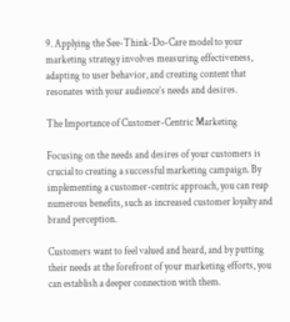9. Applying the See-Think-Do-Care model to your marketing strategy involves measuring effectiveness, adapting to user behavior, and creating content that resonates with your audience’s needs and desires.

The Importance of Customer-Centric Marketing

Focusing on the needs and desires of your customers is crucial to creating a successful marketing campaign. By implementing a customer-centric approach, you can reap numerous benefits, such as increased customer loyalty and brand perception.

Customers want to feel valued and heard, and by putting their needs at the forefront of your marketing efforts, you can establish a deeper connection with them.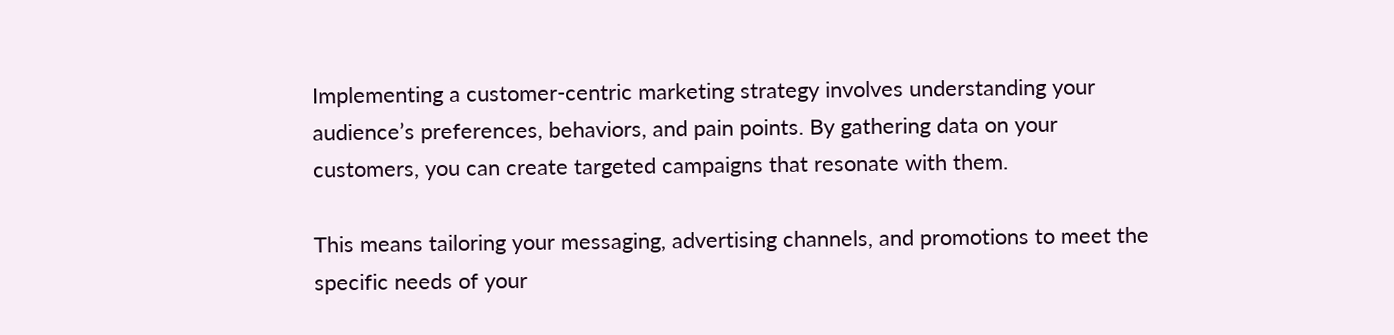Implementing a customer-centric marketing strategy involves understanding your audience’s preferences, behaviors, and pain points. By gathering data on your customers, you can create targeted campaigns that resonate with them.

This means tailoring your messaging, advertising channels, and promotions to meet the specific needs of your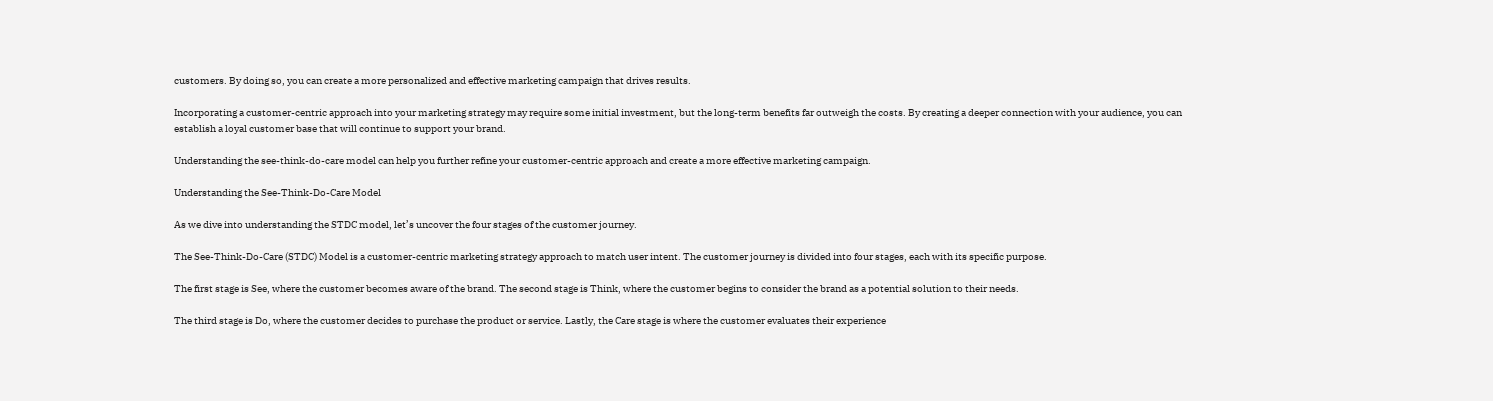customers. By doing so, you can create a more personalized and effective marketing campaign that drives results.

Incorporating a customer-centric approach into your marketing strategy may require some initial investment, but the long-term benefits far outweigh the costs. By creating a deeper connection with your audience, you can establish a loyal customer base that will continue to support your brand.

Understanding the see-think-do-care model can help you further refine your customer-centric approach and create a more effective marketing campaign.

Understanding the See-Think-Do-Care Model

As we dive into understanding the STDC model, let’s uncover the four stages of the customer journey.

The See-Think-Do-Care (STDC) Model is a customer-centric marketing strategy approach to match user intent. The customer journey is divided into four stages, each with its specific purpose.

The first stage is See, where the customer becomes aware of the brand. The second stage is Think, where the customer begins to consider the brand as a potential solution to their needs.

The third stage is Do, where the customer decides to purchase the product or service. Lastly, the Care stage is where the customer evaluates their experience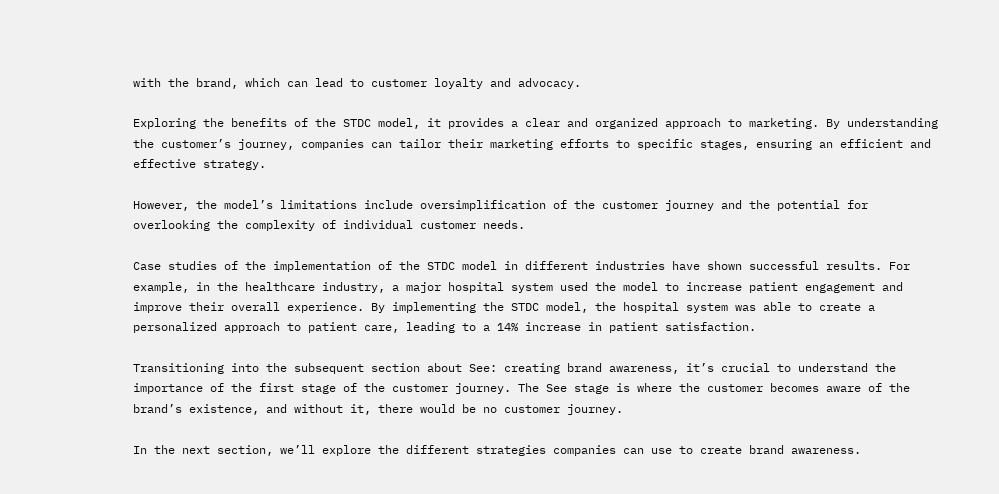with the brand, which can lead to customer loyalty and advocacy.

Exploring the benefits of the STDC model, it provides a clear and organized approach to marketing. By understanding the customer’s journey, companies can tailor their marketing efforts to specific stages, ensuring an efficient and effective strategy.

However, the model’s limitations include oversimplification of the customer journey and the potential for overlooking the complexity of individual customer needs.

Case studies of the implementation of the STDC model in different industries have shown successful results. For example, in the healthcare industry, a major hospital system used the model to increase patient engagement and improve their overall experience. By implementing the STDC model, the hospital system was able to create a personalized approach to patient care, leading to a 14% increase in patient satisfaction.

Transitioning into the subsequent section about See: creating brand awareness, it’s crucial to understand the importance of the first stage of the customer journey. The See stage is where the customer becomes aware of the brand’s existence, and without it, there would be no customer journey.

In the next section, we’ll explore the different strategies companies can use to create brand awareness.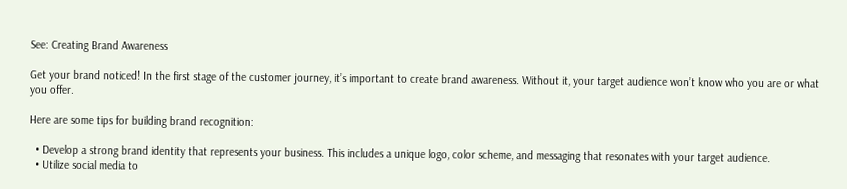See: Creating Brand Awareness

Get your brand noticed! In the first stage of the customer journey, it’s important to create brand awareness. Without it, your target audience won’t know who you are or what you offer.

Here are some tips for building brand recognition:

  • Develop a strong brand identity that represents your business. This includes a unique logo, color scheme, and messaging that resonates with your target audience.
  • Utilize social media to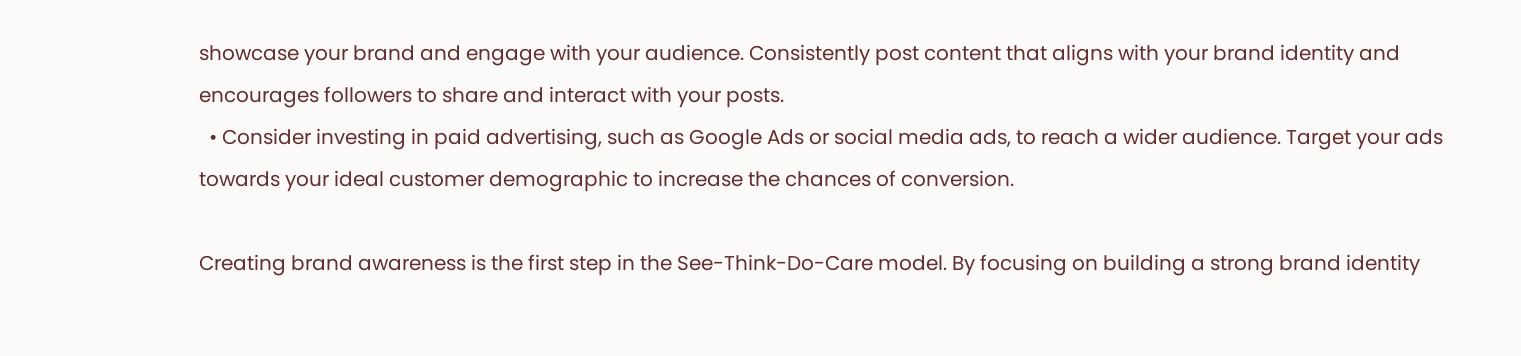showcase your brand and engage with your audience. Consistently post content that aligns with your brand identity and encourages followers to share and interact with your posts.
  • Consider investing in paid advertising, such as Google Ads or social media ads, to reach a wider audience. Target your ads towards your ideal customer demographic to increase the chances of conversion.

Creating brand awareness is the first step in the See-Think-Do-Care model. By focusing on building a strong brand identity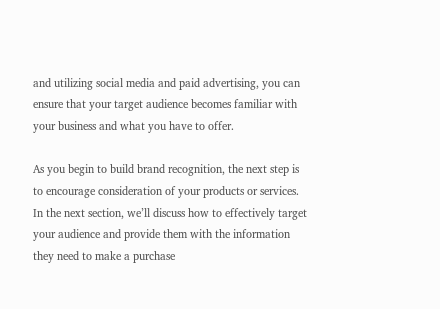and utilizing social media and paid advertising, you can ensure that your target audience becomes familiar with your business and what you have to offer.

As you begin to build brand recognition, the next step is to encourage consideration of your products or services. In the next section, we’ll discuss how to effectively target your audience and provide them with the information they need to make a purchase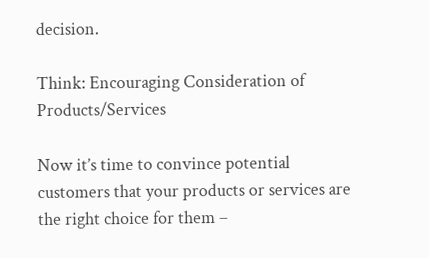decision.

Think: Encouraging Consideration of Products/Services

Now it’s time to convince potential customers that your products or services are the right choice for them –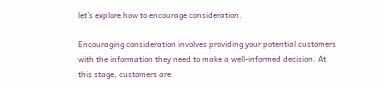let’s explore how to encourage consideration.

Encouraging consideration involves providing your potential customers with the information they need to make a well-informed decision. At this stage, customers are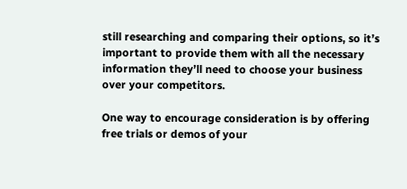still researching and comparing their options, so it’s important to provide them with all the necessary information they’ll need to choose your business over your competitors.

One way to encourage consideration is by offering free trials or demos of your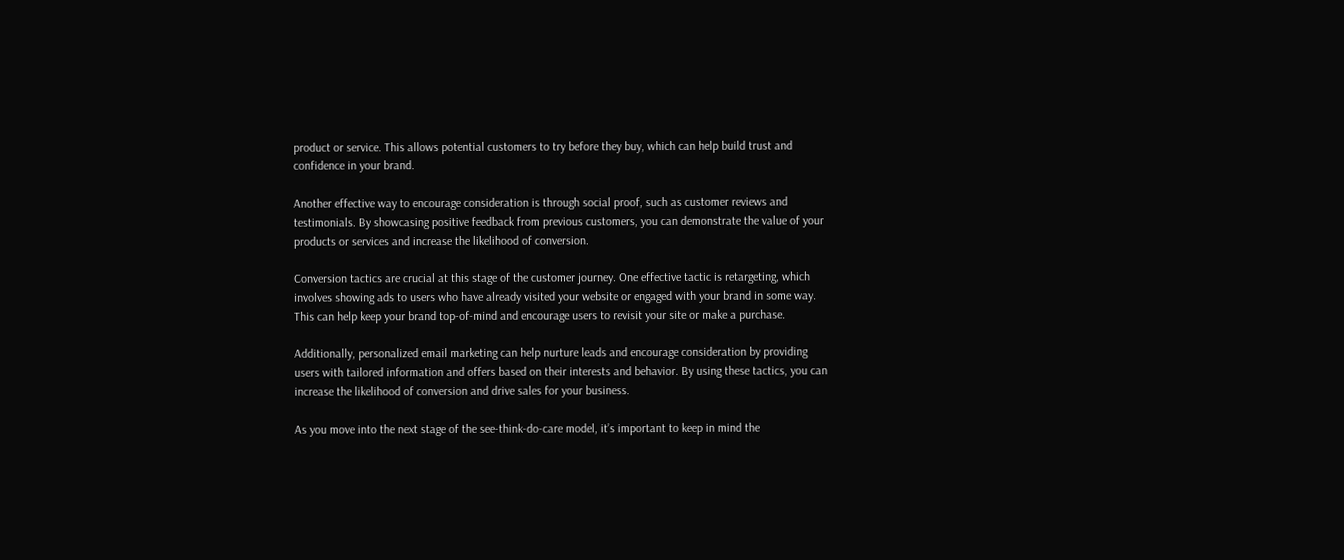product or service. This allows potential customers to try before they buy, which can help build trust and confidence in your brand.

Another effective way to encourage consideration is through social proof, such as customer reviews and testimonials. By showcasing positive feedback from previous customers, you can demonstrate the value of your products or services and increase the likelihood of conversion.

Conversion tactics are crucial at this stage of the customer journey. One effective tactic is retargeting, which involves showing ads to users who have already visited your website or engaged with your brand in some way. This can help keep your brand top-of-mind and encourage users to revisit your site or make a purchase.

Additionally, personalized email marketing can help nurture leads and encourage consideration by providing users with tailored information and offers based on their interests and behavior. By using these tactics, you can increase the likelihood of conversion and drive sales for your business.

As you move into the next stage of the see-think-do-care model, it’s important to keep in mind the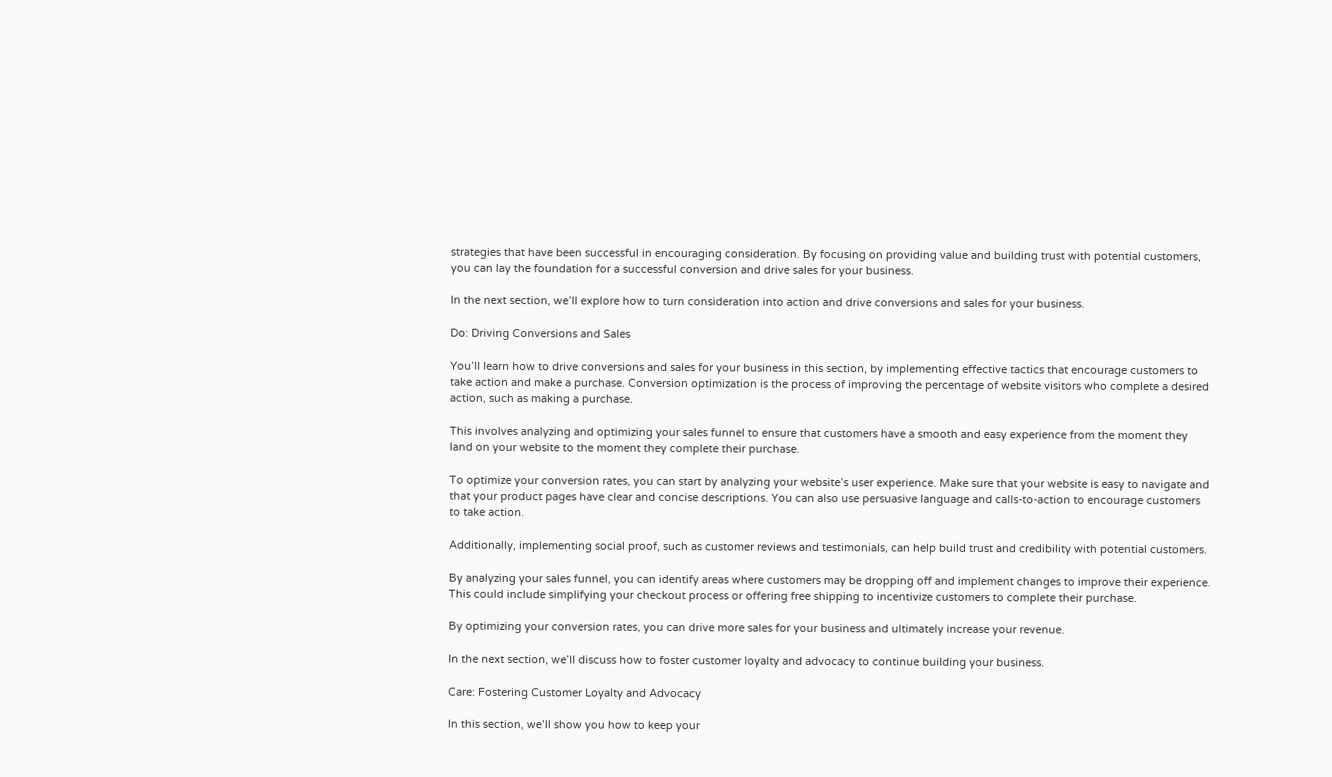strategies that have been successful in encouraging consideration. By focusing on providing value and building trust with potential customers, you can lay the foundation for a successful conversion and drive sales for your business.

In the next section, we’ll explore how to turn consideration into action and drive conversions and sales for your business.

Do: Driving Conversions and Sales

You’ll learn how to drive conversions and sales for your business in this section, by implementing effective tactics that encourage customers to take action and make a purchase. Conversion optimization is the process of improving the percentage of website visitors who complete a desired action, such as making a purchase.

This involves analyzing and optimizing your sales funnel to ensure that customers have a smooth and easy experience from the moment they land on your website to the moment they complete their purchase.

To optimize your conversion rates, you can start by analyzing your website’s user experience. Make sure that your website is easy to navigate and that your product pages have clear and concise descriptions. You can also use persuasive language and calls-to-action to encourage customers to take action.

Additionally, implementing social proof, such as customer reviews and testimonials, can help build trust and credibility with potential customers.

By analyzing your sales funnel, you can identify areas where customers may be dropping off and implement changes to improve their experience. This could include simplifying your checkout process or offering free shipping to incentivize customers to complete their purchase.

By optimizing your conversion rates, you can drive more sales for your business and ultimately increase your revenue.

In the next section, we’ll discuss how to foster customer loyalty and advocacy to continue building your business.

Care: Fostering Customer Loyalty and Advocacy

In this section, we’ll show you how to keep your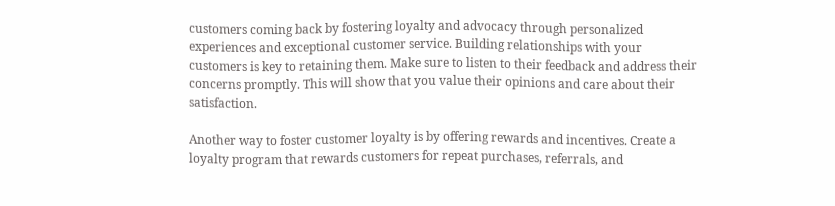customers coming back by fostering loyalty and advocacy through personalized experiences and exceptional customer service. Building relationships with your customers is key to retaining them. Make sure to listen to their feedback and address their concerns promptly. This will show that you value their opinions and care about their satisfaction.

Another way to foster customer loyalty is by offering rewards and incentives. Create a loyalty program that rewards customers for repeat purchases, referrals, and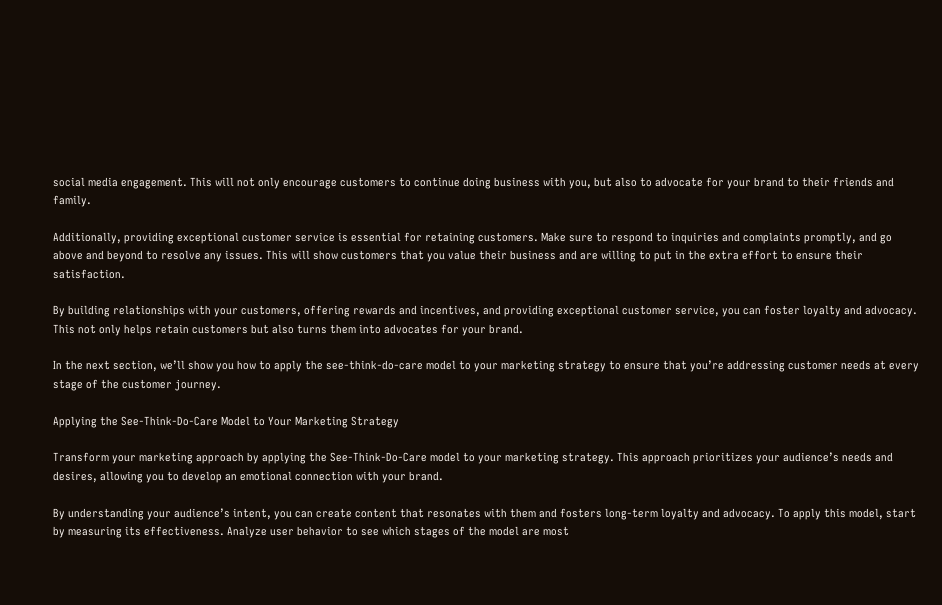social media engagement. This will not only encourage customers to continue doing business with you, but also to advocate for your brand to their friends and family.

Additionally, providing exceptional customer service is essential for retaining customers. Make sure to respond to inquiries and complaints promptly, and go above and beyond to resolve any issues. This will show customers that you value their business and are willing to put in the extra effort to ensure their satisfaction.

By building relationships with your customers, offering rewards and incentives, and providing exceptional customer service, you can foster loyalty and advocacy. This not only helps retain customers but also turns them into advocates for your brand.

In the next section, we’ll show you how to apply the see-think-do-care model to your marketing strategy to ensure that you’re addressing customer needs at every stage of the customer journey.

Applying the See-Think-Do-Care Model to Your Marketing Strategy

Transform your marketing approach by applying the See-Think-Do-Care model to your marketing strategy. This approach prioritizes your audience’s needs and desires, allowing you to develop an emotional connection with your brand.

By understanding your audience’s intent, you can create content that resonates with them and fosters long-term loyalty and advocacy. To apply this model, start by measuring its effectiveness. Analyze user behavior to see which stages of the model are most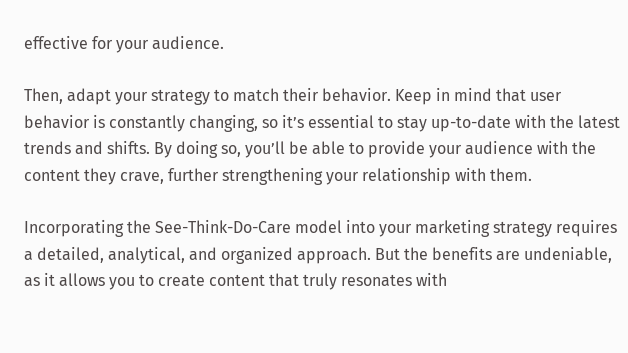effective for your audience.

Then, adapt your strategy to match their behavior. Keep in mind that user behavior is constantly changing, so it’s essential to stay up-to-date with the latest trends and shifts. By doing so, you’ll be able to provide your audience with the content they crave, further strengthening your relationship with them.

Incorporating the See-Think-Do-Care model into your marketing strategy requires a detailed, analytical, and organized approach. But the benefits are undeniable, as it allows you to create content that truly resonates with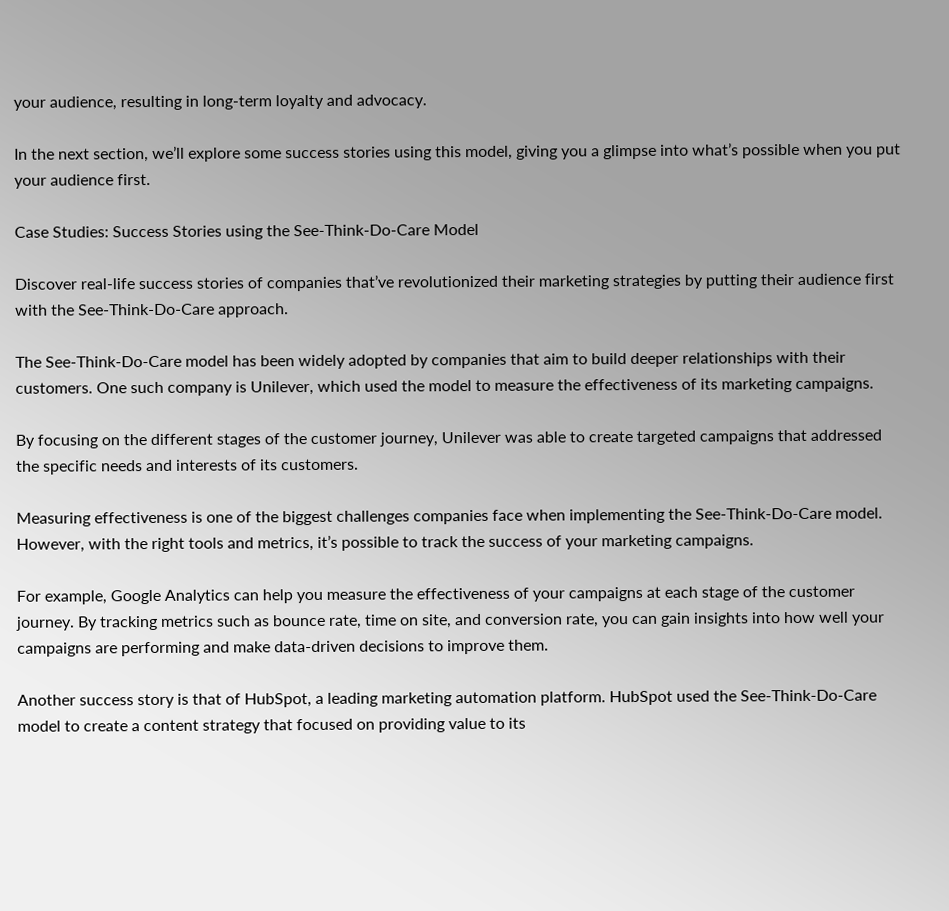your audience, resulting in long-term loyalty and advocacy.

In the next section, we’ll explore some success stories using this model, giving you a glimpse into what’s possible when you put your audience first.

Case Studies: Success Stories using the See-Think-Do-Care Model

Discover real-life success stories of companies that’ve revolutionized their marketing strategies by putting their audience first with the See-Think-Do-Care approach.

The See-Think-Do-Care model has been widely adopted by companies that aim to build deeper relationships with their customers. One such company is Unilever, which used the model to measure the effectiveness of its marketing campaigns.

By focusing on the different stages of the customer journey, Unilever was able to create targeted campaigns that addressed the specific needs and interests of its customers.

Measuring effectiveness is one of the biggest challenges companies face when implementing the See-Think-Do-Care model. However, with the right tools and metrics, it’s possible to track the success of your marketing campaigns.

For example, Google Analytics can help you measure the effectiveness of your campaigns at each stage of the customer journey. By tracking metrics such as bounce rate, time on site, and conversion rate, you can gain insights into how well your campaigns are performing and make data-driven decisions to improve them.

Another success story is that of HubSpot, a leading marketing automation platform. HubSpot used the See-Think-Do-Care model to create a content strategy that focused on providing value to its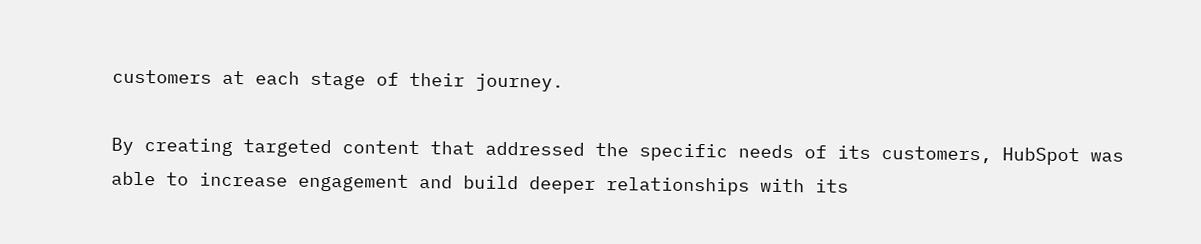customers at each stage of their journey.

By creating targeted content that addressed the specific needs of its customers, HubSpot was able to increase engagement and build deeper relationships with its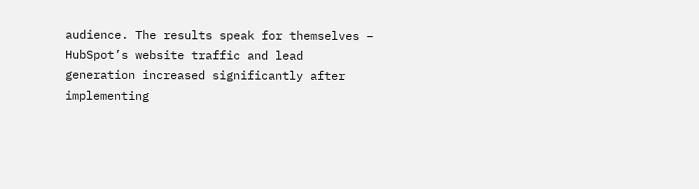audience. The results speak for themselves – HubSpot’s website traffic and lead generation increased significantly after implementing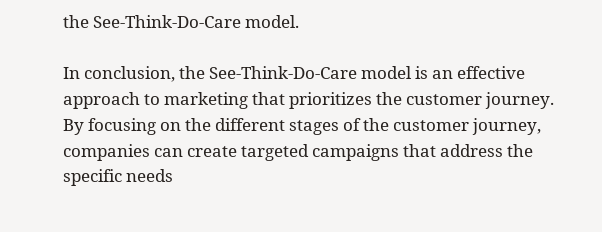the See-Think-Do-Care model.

In conclusion, the See-Think-Do-Care model is an effective approach to marketing that prioritizes the customer journey. By focusing on the different stages of the customer journey, companies can create targeted campaigns that address the specific needs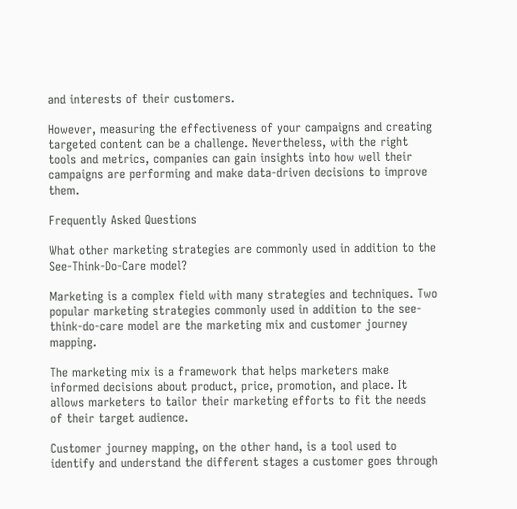and interests of their customers.

However, measuring the effectiveness of your campaigns and creating targeted content can be a challenge. Nevertheless, with the right tools and metrics, companies can gain insights into how well their campaigns are performing and make data-driven decisions to improve them.

Frequently Asked Questions

What other marketing strategies are commonly used in addition to the See-Think-Do-Care model?

Marketing is a complex field with many strategies and techniques. Two popular marketing strategies commonly used in addition to the see-think-do-care model are the marketing mix and customer journey mapping.

The marketing mix is a framework that helps marketers make informed decisions about product, price, promotion, and place. It allows marketers to tailor their marketing efforts to fit the needs of their target audience.

Customer journey mapping, on the other hand, is a tool used to identify and understand the different stages a customer goes through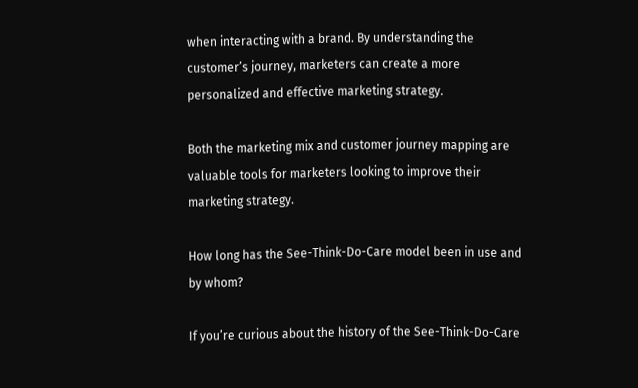when interacting with a brand. By understanding the customer’s journey, marketers can create a more personalized and effective marketing strategy.

Both the marketing mix and customer journey mapping are valuable tools for marketers looking to improve their marketing strategy.

How long has the See-Think-Do-Care model been in use and by whom?

If you’re curious about the history of the See-Think-Do-Care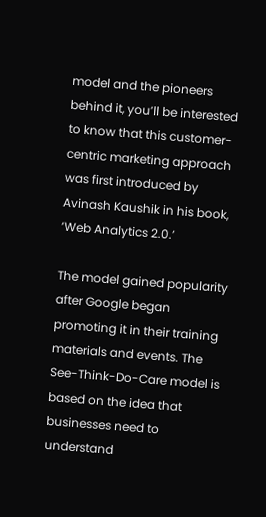model and the pioneers behind it, you’ll be interested to know that this customer-centric marketing approach was first introduced by Avinash Kaushik in his book, ‘Web Analytics 2.0.’

The model gained popularity after Google began promoting it in their training materials and events. The See-Think-Do-Care model is based on the idea that businesses need to understand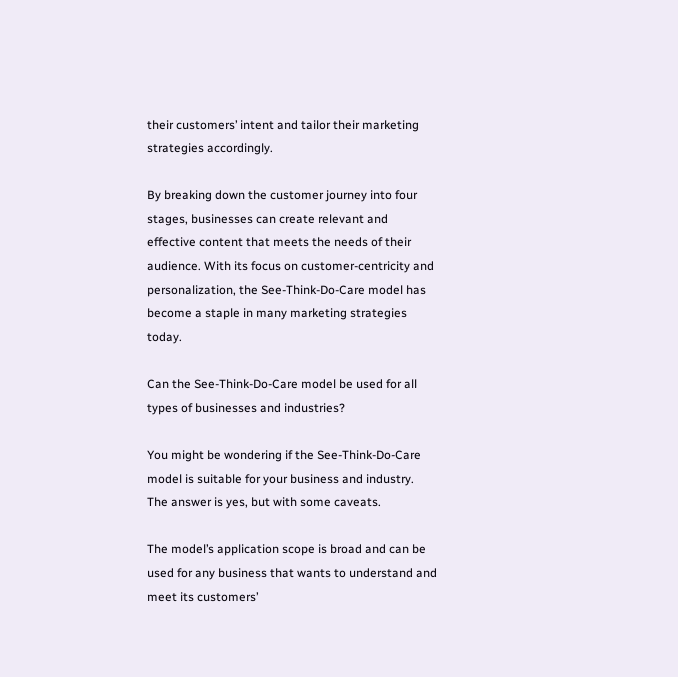their customers’ intent and tailor their marketing strategies accordingly.

By breaking down the customer journey into four stages, businesses can create relevant and effective content that meets the needs of their audience. With its focus on customer-centricity and personalization, the See-Think-Do-Care model has become a staple in many marketing strategies today.

Can the See-Think-Do-Care model be used for all types of businesses and industries?

You might be wondering if the See-Think-Do-Care model is suitable for your business and industry. The answer is yes, but with some caveats.

The model’s application scope is broad and can be used for any business that wants to understand and meet its customers’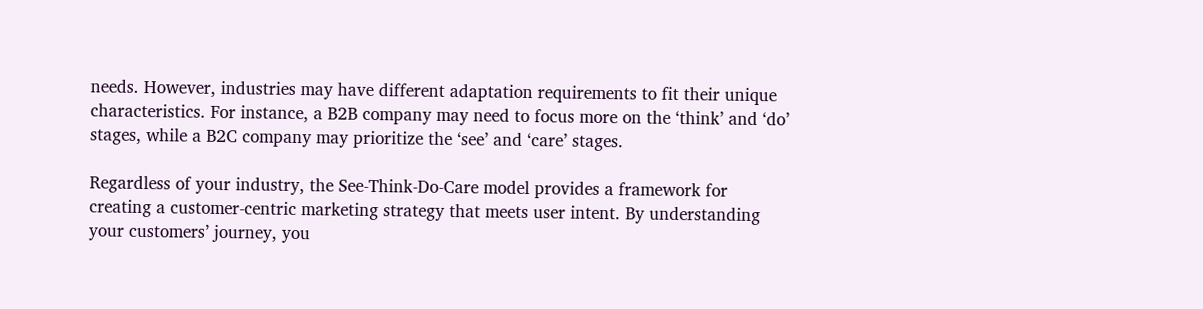needs. However, industries may have different adaptation requirements to fit their unique characteristics. For instance, a B2B company may need to focus more on the ‘think’ and ‘do’ stages, while a B2C company may prioritize the ‘see’ and ‘care’ stages.

Regardless of your industry, the See-Think-Do-Care model provides a framework for creating a customer-centric marketing strategy that meets user intent. By understanding your customers’ journey, you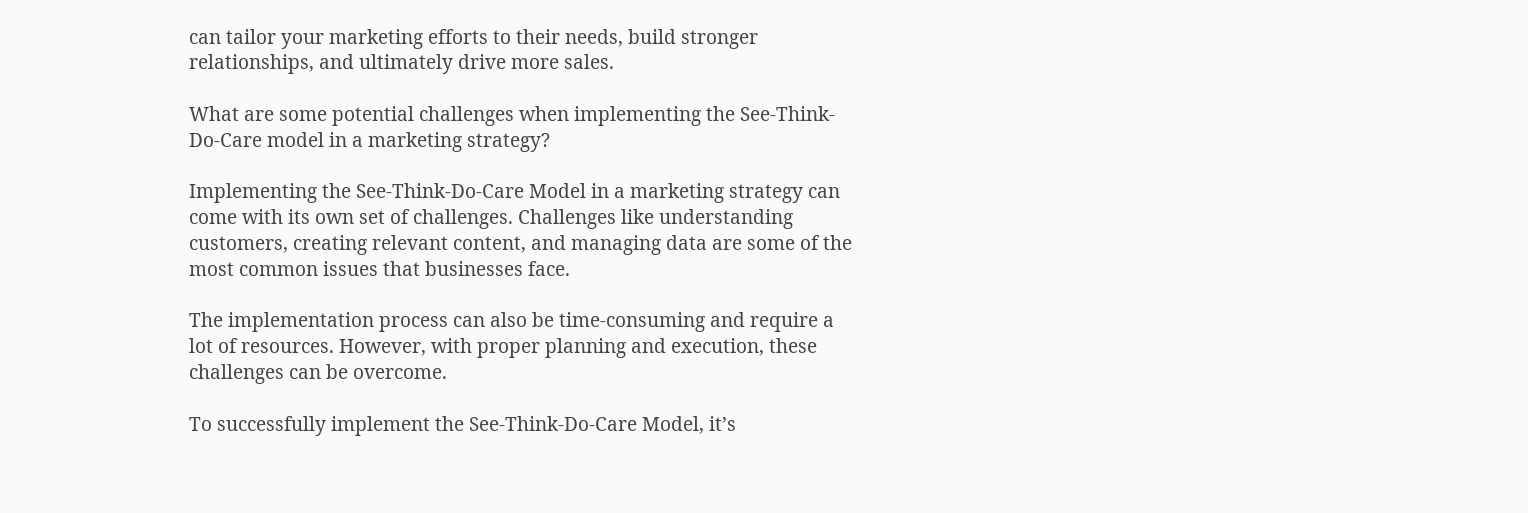can tailor your marketing efforts to their needs, build stronger relationships, and ultimately drive more sales.

What are some potential challenges when implementing the See-Think-Do-Care model in a marketing strategy?

Implementing the See-Think-Do-Care Model in a marketing strategy can come with its own set of challenges. Challenges like understanding customers, creating relevant content, and managing data are some of the most common issues that businesses face.

The implementation process can also be time-consuming and require a lot of resources. However, with proper planning and execution, these challenges can be overcome.

To successfully implement the See-Think-Do-Care Model, it’s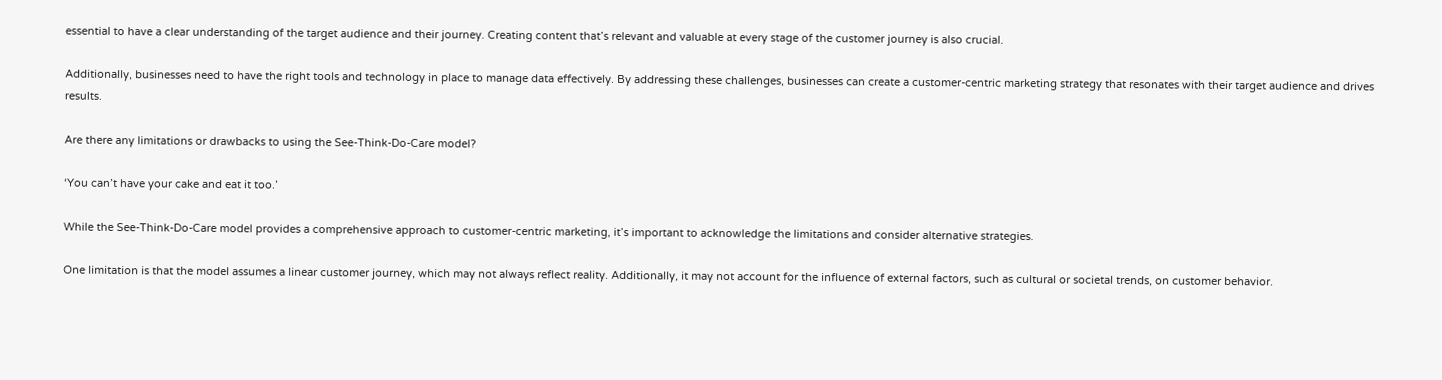essential to have a clear understanding of the target audience and their journey. Creating content that’s relevant and valuable at every stage of the customer journey is also crucial.

Additionally, businesses need to have the right tools and technology in place to manage data effectively. By addressing these challenges, businesses can create a customer-centric marketing strategy that resonates with their target audience and drives results.

Are there any limitations or drawbacks to using the See-Think-Do-Care model?

‘You can’t have your cake and eat it too.’

While the See-Think-Do-Care model provides a comprehensive approach to customer-centric marketing, it’s important to acknowledge the limitations and consider alternative strategies.

One limitation is that the model assumes a linear customer journey, which may not always reflect reality. Additionally, it may not account for the influence of external factors, such as cultural or societal trends, on customer behavior.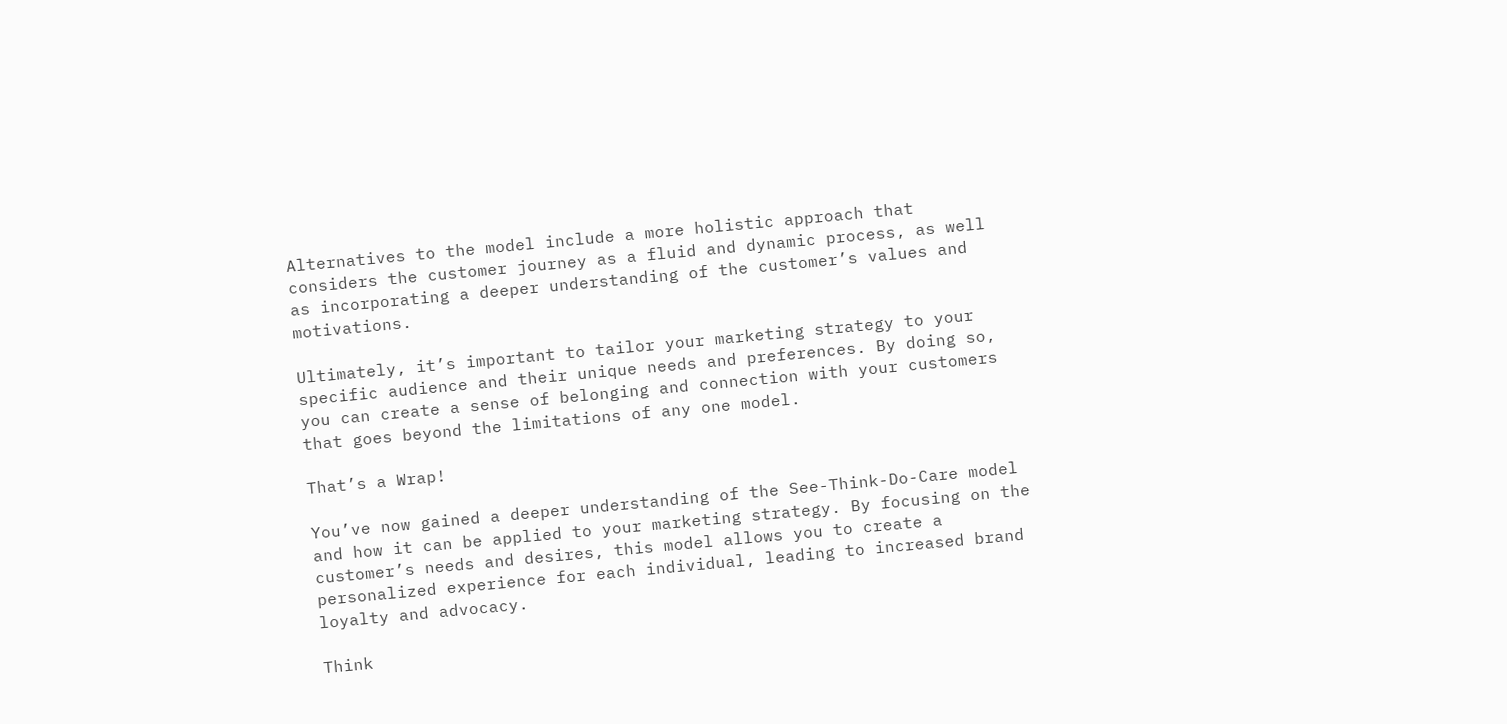Alternatives to the model include a more holistic approach that considers the customer journey as a fluid and dynamic process, as well as incorporating a deeper understanding of the customer’s values and motivations.

Ultimately, it’s important to tailor your marketing strategy to your specific audience and their unique needs and preferences. By doing so, you can create a sense of belonging and connection with your customers that goes beyond the limitations of any one model.

That’s a Wrap!

You’ve now gained a deeper understanding of the See-Think-Do-Care model and how it can be applied to your marketing strategy. By focusing on the customer’s needs and desires, this model allows you to create a personalized experience for each individual, leading to increased brand loyalty and advocacy.

Think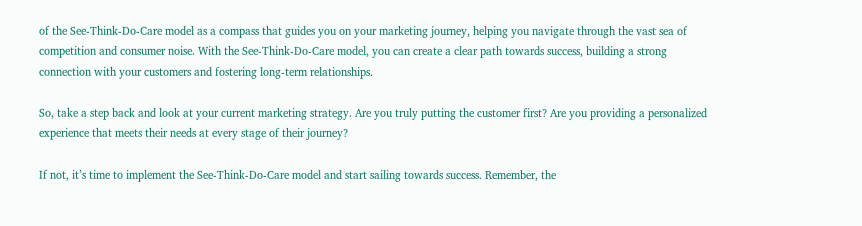of the See-Think-Do-Care model as a compass that guides you on your marketing journey, helping you navigate through the vast sea of competition and consumer noise. With the See-Think-Do-Care model, you can create a clear path towards success, building a strong connection with your customers and fostering long-term relationships.

So, take a step back and look at your current marketing strategy. Are you truly putting the customer first? Are you providing a personalized experience that meets their needs at every stage of their journey?

If not, it’s time to implement the See-Think-Do-Care model and start sailing towards success. Remember, the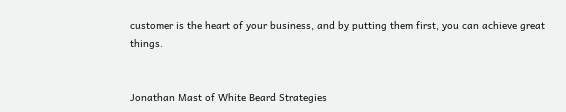customer is the heart of your business, and by putting them first, you can achieve great things.


Jonathan Mast of White Beard Strategies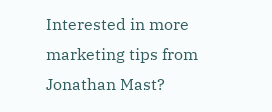Interested in more marketing tips from Jonathan Mast?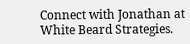Connect with Jonathan at White Beard Strategies.